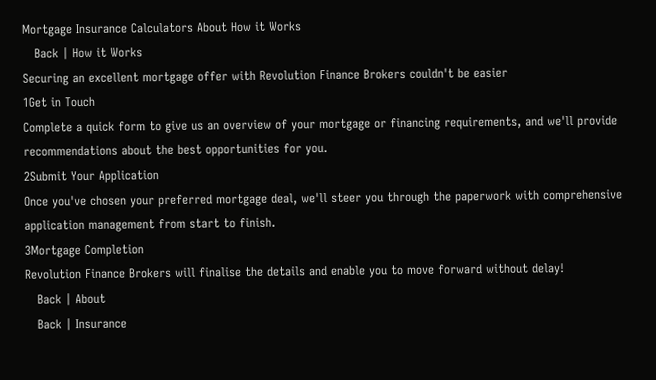Mortgage Insurance Calculators About How it Works
   Back | How it Works
Securing an excellent mortgage offer with Revolution Finance Brokers couldn't be easier
1Get in Touch
Complete a quick form to give us an overview of your mortgage or financing requirements, and we'll provide recommendations about the best opportunities for you.
2Submit Your Application
Once you've chosen your preferred mortgage deal, we'll steer you through the paperwork with comprehensive application management from start to finish.
3Mortgage Completion
Revolution Finance Brokers will finalise the details and enable you to move forward without delay!
   Back | About
   Back | Insurance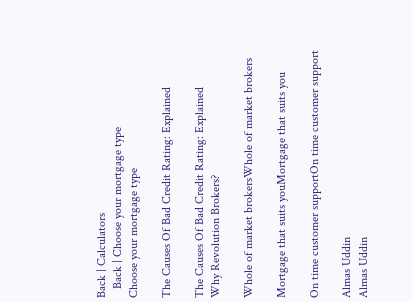Back | Calculators
   Back | Choose your mortgage type
Choose your mortgage type

The Causes Of Bad Credit Rating: Explained

The Causes Of Bad Credit Rating: Explained
Why Revolution Brokers?

Whole of market brokersWhole of market brokers

Mortgage that suits youMortgage that suits you

On time customer supportOn time customer support

Almas Uddin
Almas Uddin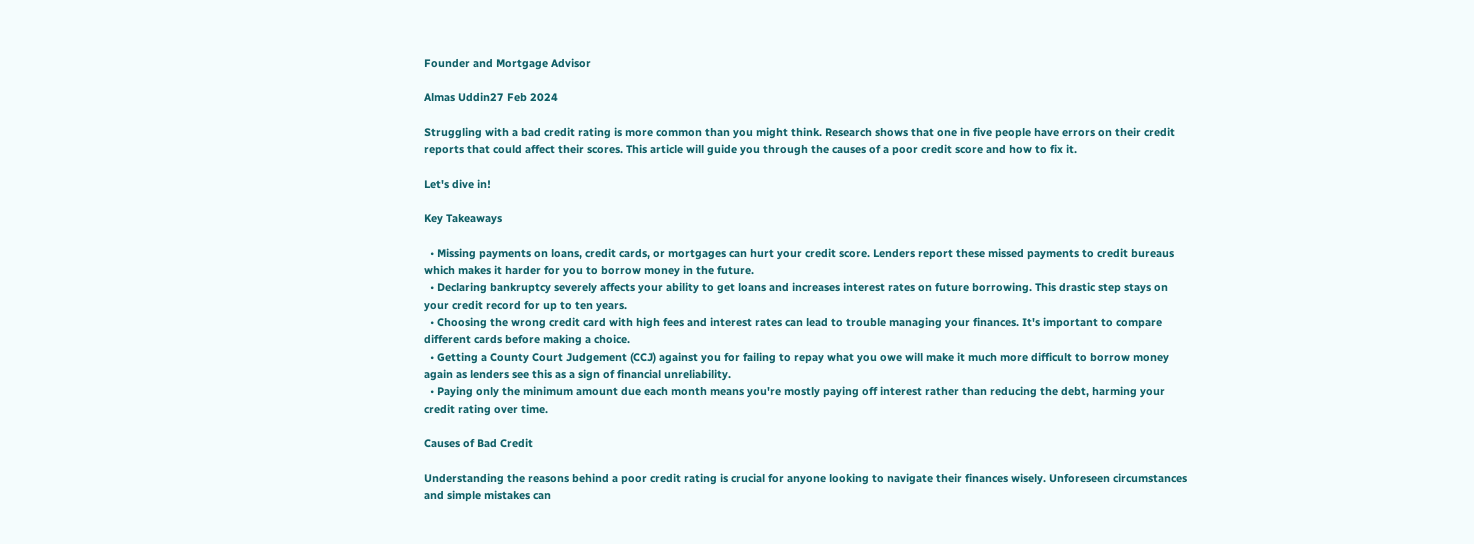Founder and Mortgage Advisor

Almas Uddin27 Feb 2024

Struggling with a bad credit rating is more common than you might think. Research shows that one in five people have errors on their credit reports that could affect their scores. This article will guide you through the causes of a poor credit score and how to fix it.

Let's dive in!

Key Takeaways

  • Missing payments on loans, credit cards, or mortgages can hurt your credit score. Lenders report these missed payments to credit bureaus which makes it harder for you to borrow money in the future.
  • Declaring bankruptcy severely affects your ability to get loans and increases interest rates on future borrowing. This drastic step stays on your credit record for up to ten years.
  • Choosing the wrong credit card with high fees and interest rates can lead to trouble managing your finances. It's important to compare different cards before making a choice.
  • Getting a County Court Judgement (CCJ) against you for failing to repay what you owe will make it much more difficult to borrow money again as lenders see this as a sign of financial unreliability.
  • Paying only the minimum amount due each month means you're mostly paying off interest rather than reducing the debt, harming your credit rating over time.

Causes of Bad Credit

Understanding the reasons behind a poor credit rating is crucial for anyone looking to navigate their finances wisely. Unforeseen circumstances and simple mistakes can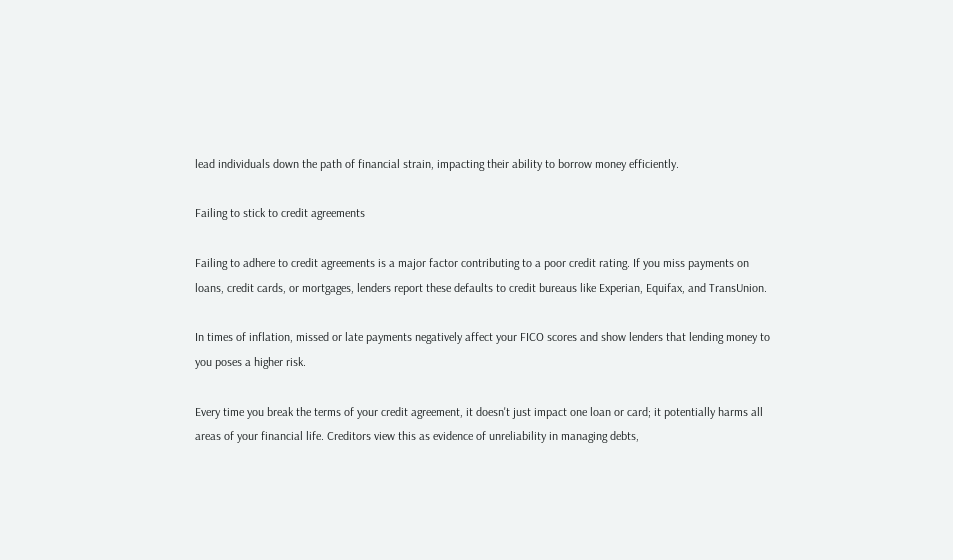lead individuals down the path of financial strain, impacting their ability to borrow money efficiently.

Failing to stick to credit agreements

Failing to adhere to credit agreements is a major factor contributing to a poor credit rating. If you miss payments on loans, credit cards, or mortgages, lenders report these defaults to credit bureaus like Experian, Equifax, and TransUnion.

In times of inflation, missed or late payments negatively affect your FICO scores and show lenders that lending money to you poses a higher risk.

Every time you break the terms of your credit agreement, it doesn't just impact one loan or card; it potentially harms all areas of your financial life. Creditors view this as evidence of unreliability in managing debts,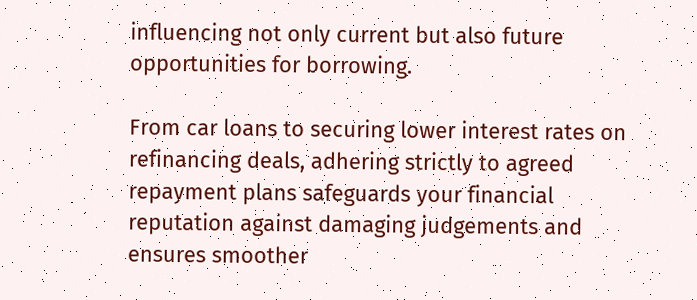influencing not only current but also future opportunities for borrowing.

From car loans to securing lower interest rates on refinancing deals, adhering strictly to agreed repayment plans safeguards your financial reputation against damaging judgements and ensures smoother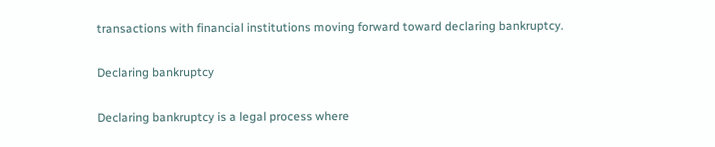transactions with financial institutions moving forward toward declaring bankruptcy.

Declaring bankruptcy

Declaring bankruptcy is a legal process where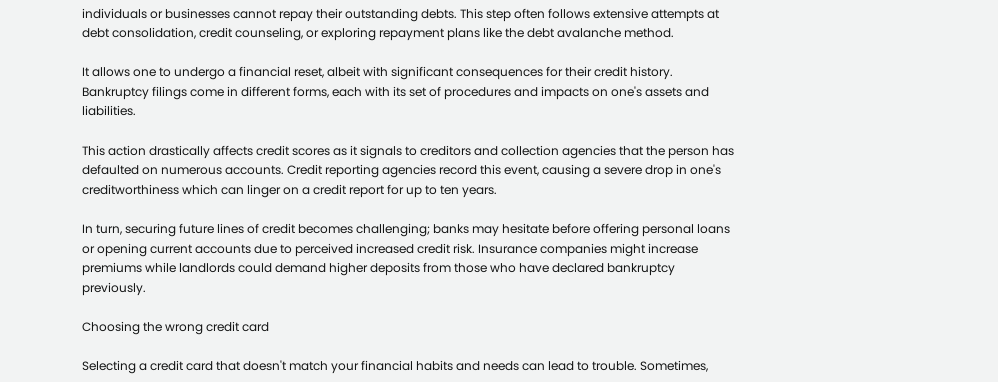individuals or businesses cannot repay their outstanding debts. This step often follows extensive attempts at debt consolidation, credit counseling, or exploring repayment plans like the debt avalanche method.

It allows one to undergo a financial reset, albeit with significant consequences for their credit history. Bankruptcy filings come in different forms, each with its set of procedures and impacts on one's assets and liabilities.

This action drastically affects credit scores as it signals to creditors and collection agencies that the person has defaulted on numerous accounts. Credit reporting agencies record this event, causing a severe drop in one's creditworthiness which can linger on a credit report for up to ten years.

In turn, securing future lines of credit becomes challenging; banks may hesitate before offering personal loans or opening current accounts due to perceived increased credit risk. Insurance companies might increase premiums while landlords could demand higher deposits from those who have declared bankruptcy previously.

Choosing the wrong credit card

Selecting a credit card that doesn't match your financial habits and needs can lead to trouble. Sometimes,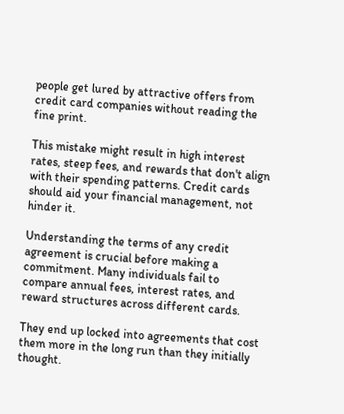people get lured by attractive offers from credit card companies without reading the fine print.

This mistake might result in high interest rates, steep fees, and rewards that don't align with their spending patterns. Credit cards should aid your financial management, not hinder it.

Understanding the terms of any credit agreement is crucial before making a commitment. Many individuals fail to compare annual fees, interest rates, and reward structures across different cards.

They end up locked into agreements that cost them more in the long run than they initially thought.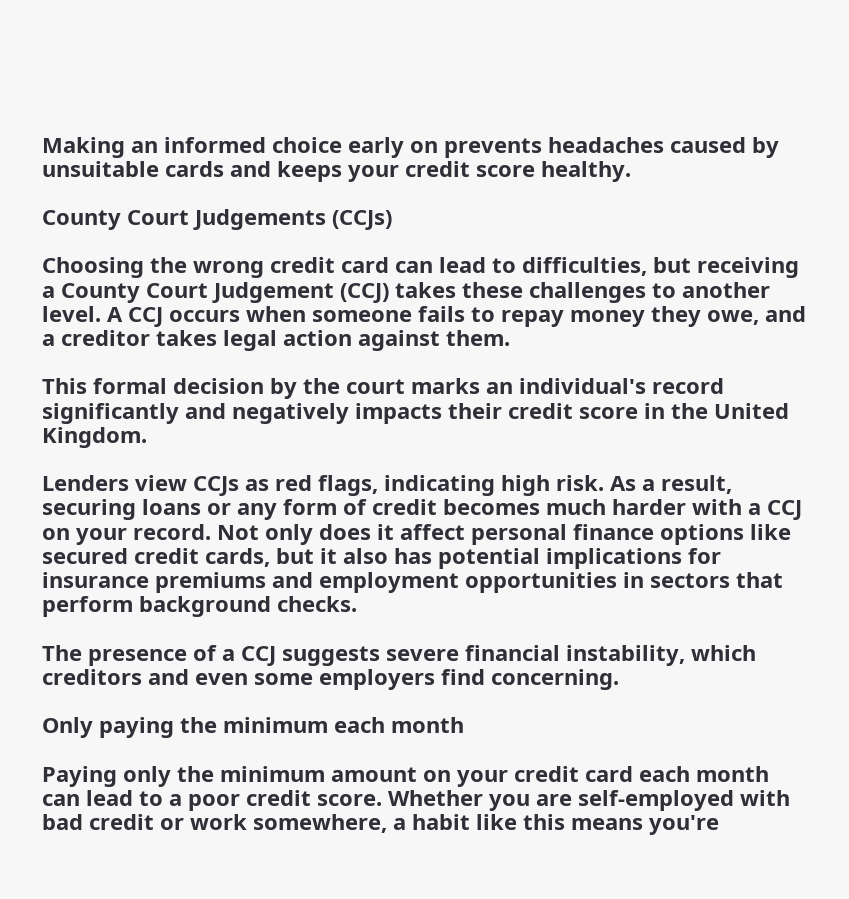Making an informed choice early on prevents headaches caused by unsuitable cards and keeps your credit score healthy.

County Court Judgements (CCJs)

Choosing the wrong credit card can lead to difficulties, but receiving a County Court Judgement (CCJ) takes these challenges to another level. A CCJ occurs when someone fails to repay money they owe, and a creditor takes legal action against them.

This formal decision by the court marks an individual's record significantly and negatively impacts their credit score in the United Kingdom.

Lenders view CCJs as red flags, indicating high risk. As a result, securing loans or any form of credit becomes much harder with a CCJ on your record. Not only does it affect personal finance options like secured credit cards, but it also has potential implications for insurance premiums and employment opportunities in sectors that perform background checks.

The presence of a CCJ suggests severe financial instability, which creditors and even some employers find concerning.

Only paying the minimum each month

Paying only the minimum amount on your credit card each month can lead to a poor credit score. Whether you are self-employed with bad credit or work somewhere, a habit like this means you're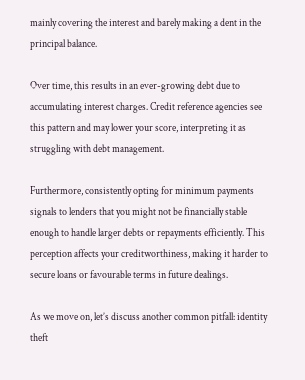mainly covering the interest and barely making a dent in the principal balance.

Over time, this results in an ever-growing debt due to accumulating interest charges. Credit reference agencies see this pattern and may lower your score, interpreting it as struggling with debt management.

Furthermore, consistently opting for minimum payments signals to lenders that you might not be financially stable enough to handle larger debts or repayments efficiently. This perception affects your creditworthiness, making it harder to secure loans or favourable terms in future dealings.

As we move on, let’s discuss another common pitfall: identity theft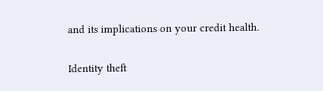and its implications on your credit health.

Identity theft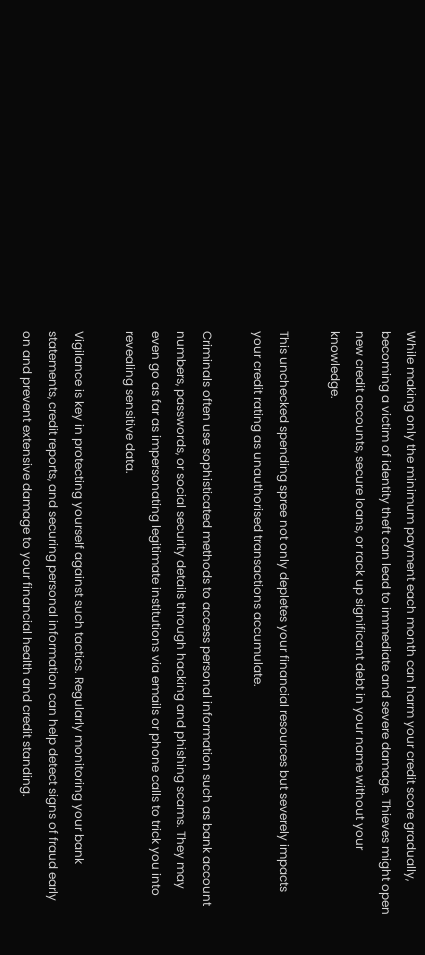While making only the minimum payment each month can harm your credit score gradually, becoming a victim of identity theft can lead to immediate and severe damage. Thieves might open new credit accounts, secure loans, or rack up significant debt in your name without your knowledge.

This unchecked spending spree not only depletes your financial resources but severely impacts your credit rating as unauthorised transactions accumulate.

Criminals often use sophisticated methods to access personal information such as bank account numbers, passwords, or social security details through hacking and phishing scams. They may even go as far as impersonating legitimate institutions via emails or phone calls to trick you into revealing sensitive data.

Vigilance is key in protecting yourself against such tactics. Regularly monitoring your bank statements, credit reports, and securing personal information can help detect signs of fraud early on and prevent extensive damage to your financial health and credit standing.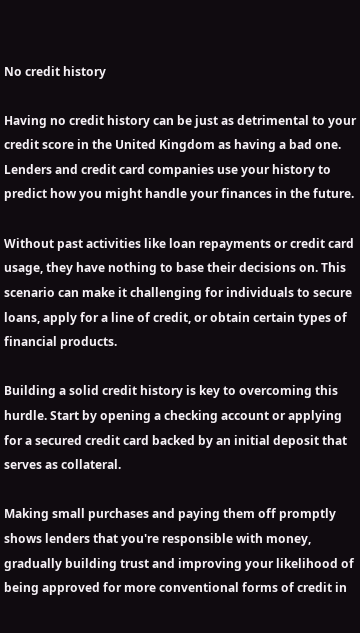No credit history

Having no credit history can be just as detrimental to your credit score in the United Kingdom as having a bad one. Lenders and credit card companies use your history to predict how you might handle your finances in the future.

Without past activities like loan repayments or credit card usage, they have nothing to base their decisions on. This scenario can make it challenging for individuals to secure loans, apply for a line of credit, or obtain certain types of financial products.

Building a solid credit history is key to overcoming this hurdle. Start by opening a checking account or applying for a secured credit card backed by an initial deposit that serves as collateral.

Making small purchases and paying them off promptly shows lenders that you're responsible with money, gradually building trust and improving your likelihood of being approved for more conventional forms of credit in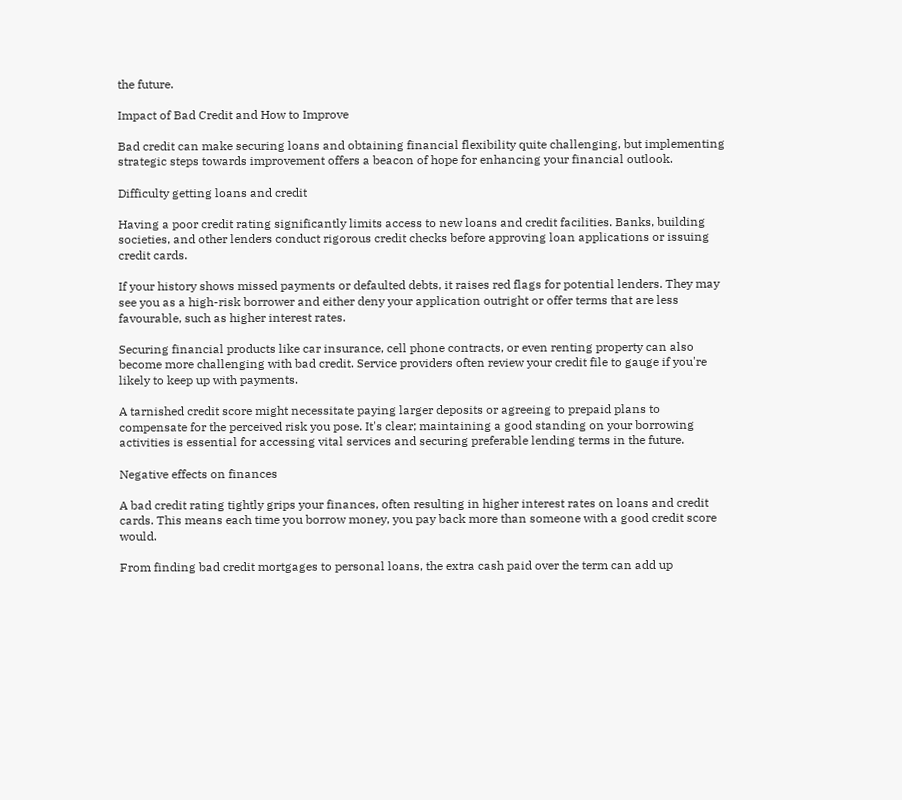the future.

Impact of Bad Credit and How to Improve

Bad credit can make securing loans and obtaining financial flexibility quite challenging, but implementing strategic steps towards improvement offers a beacon of hope for enhancing your financial outlook.

Difficulty getting loans and credit

Having a poor credit rating significantly limits access to new loans and credit facilities. Banks, building societies, and other lenders conduct rigorous credit checks before approving loan applications or issuing credit cards.

If your history shows missed payments or defaulted debts, it raises red flags for potential lenders. They may see you as a high-risk borrower and either deny your application outright or offer terms that are less favourable, such as higher interest rates.

Securing financial products like car insurance, cell phone contracts, or even renting property can also become more challenging with bad credit. Service providers often review your credit file to gauge if you're likely to keep up with payments.

A tarnished credit score might necessitate paying larger deposits or agreeing to prepaid plans to compensate for the perceived risk you pose. It's clear; maintaining a good standing on your borrowing activities is essential for accessing vital services and securing preferable lending terms in the future.

Negative effects on finances

A bad credit rating tightly grips your finances, often resulting in higher interest rates on loans and credit cards. This means each time you borrow money, you pay back more than someone with a good credit score would.

From finding bad credit mortgages to personal loans, the extra cash paid over the term can add up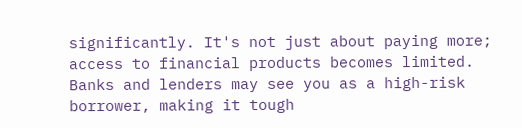significantly. It's not just about paying more; access to financial products becomes limited. Banks and lenders may see you as a high-risk borrower, making it tough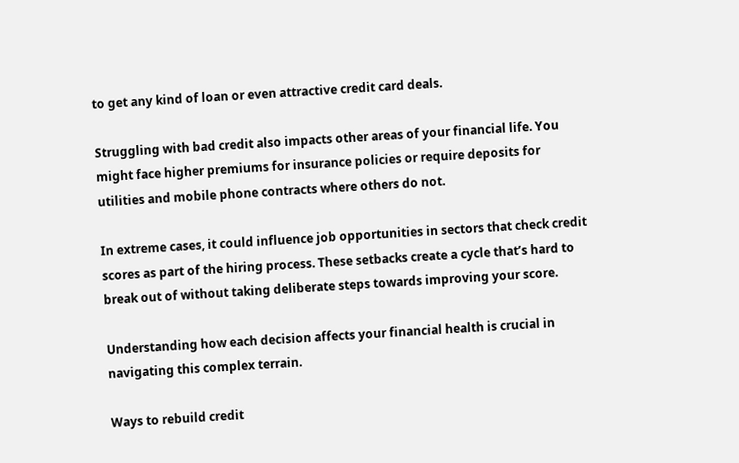to get any kind of loan or even attractive credit card deals.

Struggling with bad credit also impacts other areas of your financial life. You might face higher premiums for insurance policies or require deposits for utilities and mobile phone contracts where others do not.

In extreme cases, it could influence job opportunities in sectors that check credit scores as part of the hiring process. These setbacks create a cycle that’s hard to break out of without taking deliberate steps towards improving your score.

Understanding how each decision affects your financial health is crucial in navigating this complex terrain.

Ways to rebuild credit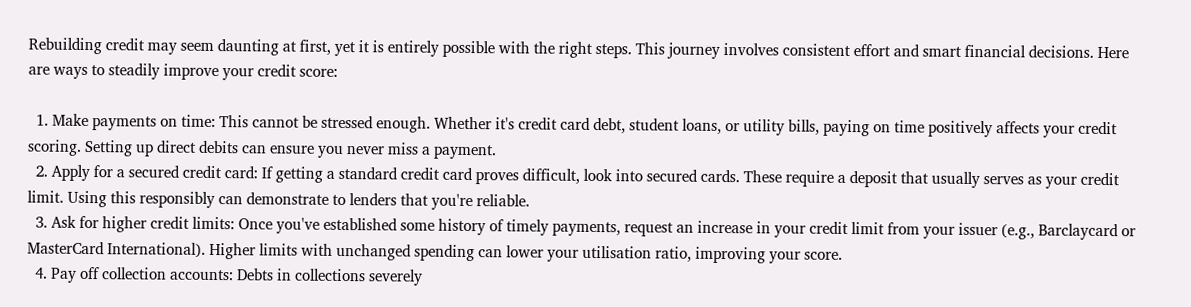Rebuilding credit may seem daunting at first, yet it is entirely possible with the right steps. This journey involves consistent effort and smart financial decisions. Here are ways to steadily improve your credit score:

  1. Make payments on time: This cannot be stressed enough. Whether it's credit card debt, student loans, or utility bills, paying on time positively affects your credit scoring. Setting up direct debits can ensure you never miss a payment.
  2. Apply for a secured credit card: If getting a standard credit card proves difficult, look into secured cards. These require a deposit that usually serves as your credit limit. Using this responsibly can demonstrate to lenders that you're reliable.
  3. Ask for higher credit limits: Once you've established some history of timely payments, request an increase in your credit limit from your issuer (e.g., Barclaycard or MasterCard International). Higher limits with unchanged spending can lower your utilisation ratio, improving your score.
  4. Pay off collection accounts: Debts in collections severely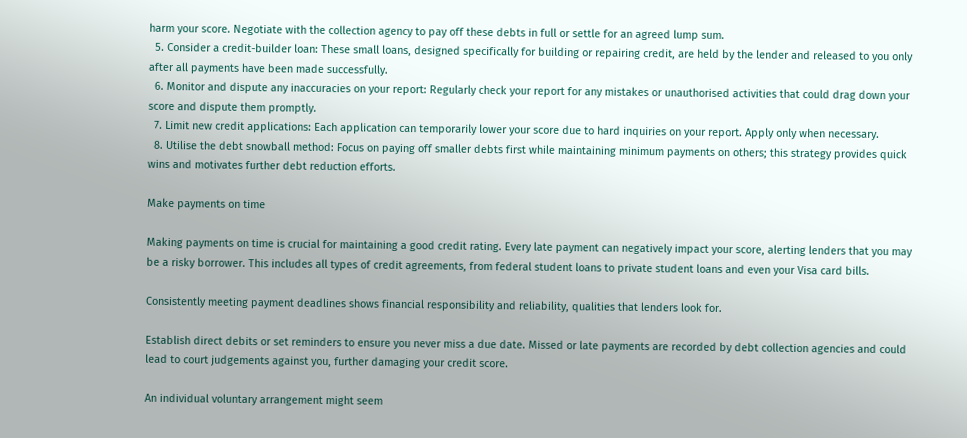harm your score. Negotiate with the collection agency to pay off these debts in full or settle for an agreed lump sum.
  5. Consider a credit-builder loan: These small loans, designed specifically for building or repairing credit, are held by the lender and released to you only after all payments have been made successfully.
  6. Monitor and dispute any inaccuracies on your report: Regularly check your report for any mistakes or unauthorised activities that could drag down your score and dispute them promptly.
  7. Limit new credit applications: Each application can temporarily lower your score due to hard inquiries on your report. Apply only when necessary.
  8. Utilise the debt snowball method: Focus on paying off smaller debts first while maintaining minimum payments on others; this strategy provides quick wins and motivates further debt reduction efforts.

Make payments on time

Making payments on time is crucial for maintaining a good credit rating. Every late payment can negatively impact your score, alerting lenders that you may be a risky borrower. This includes all types of credit agreements, from federal student loans to private student loans and even your Visa card bills.

Consistently meeting payment deadlines shows financial responsibility and reliability, qualities that lenders look for.

Establish direct debits or set reminders to ensure you never miss a due date. Missed or late payments are recorded by debt collection agencies and could lead to court judgements against you, further damaging your credit score.

An individual voluntary arrangement might seem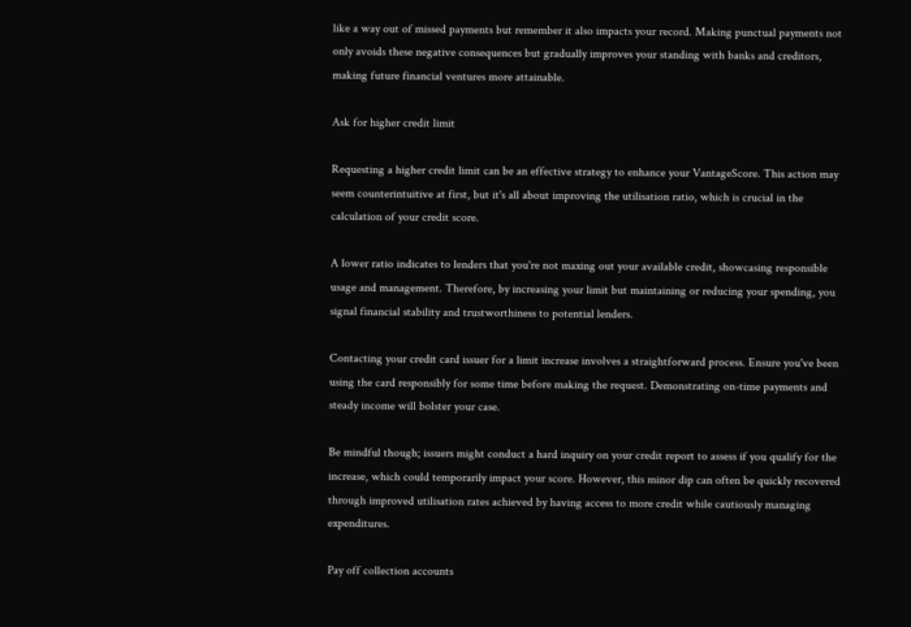like a way out of missed payments but remember it also impacts your record. Making punctual payments not only avoids these negative consequences but gradually improves your standing with banks and creditors, making future financial ventures more attainable.

Ask for higher credit limit

Requesting a higher credit limit can be an effective strategy to enhance your VantageScore. This action may seem counterintuitive at first, but it's all about improving the utilisation ratio, which is crucial in the calculation of your credit score.

A lower ratio indicates to lenders that you're not maxing out your available credit, showcasing responsible usage and management. Therefore, by increasing your limit but maintaining or reducing your spending, you signal financial stability and trustworthiness to potential lenders.

Contacting your credit card issuer for a limit increase involves a straightforward process. Ensure you've been using the card responsibly for some time before making the request. Demonstrating on-time payments and steady income will bolster your case.

Be mindful though; issuers might conduct a hard inquiry on your credit report to assess if you qualify for the increase, which could temporarily impact your score. However, this minor dip can often be quickly recovered through improved utilisation rates achieved by having access to more credit while cautiously managing expenditures.

Pay off collection accounts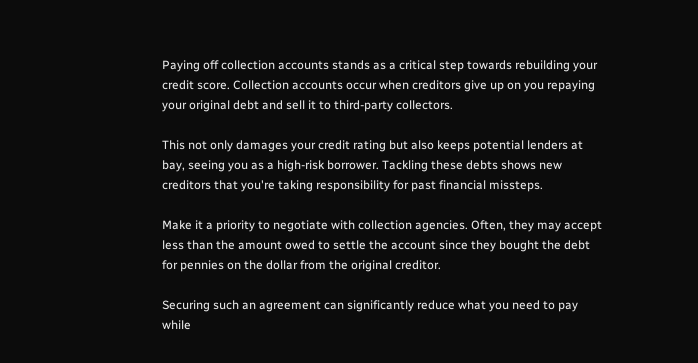Paying off collection accounts stands as a critical step towards rebuilding your credit score. Collection accounts occur when creditors give up on you repaying your original debt and sell it to third-party collectors.

This not only damages your credit rating but also keeps potential lenders at bay, seeing you as a high-risk borrower. Tackling these debts shows new creditors that you're taking responsibility for past financial missteps.

Make it a priority to negotiate with collection agencies. Often, they may accept less than the amount owed to settle the account since they bought the debt for pennies on the dollar from the original creditor.

Securing such an agreement can significantly reduce what you need to pay while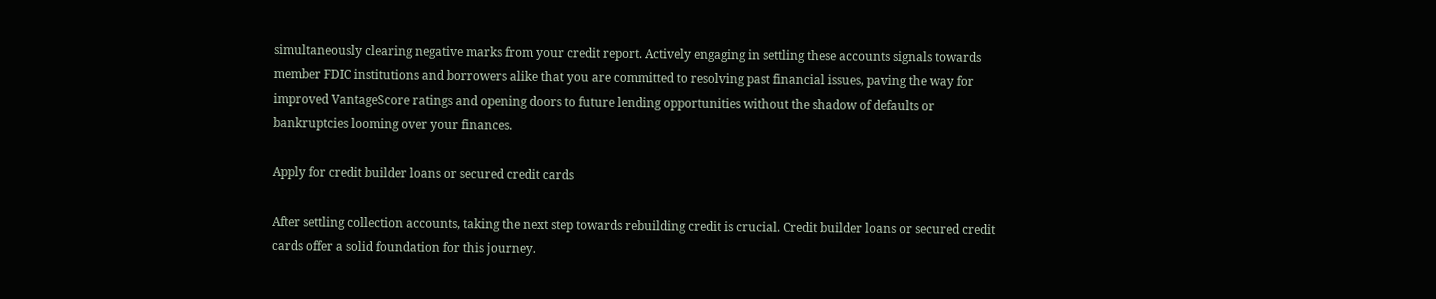simultaneously clearing negative marks from your credit report. Actively engaging in settling these accounts signals towards member FDIC institutions and borrowers alike that you are committed to resolving past financial issues, paving the way for improved VantageScore ratings and opening doors to future lending opportunities without the shadow of defaults or bankruptcies looming over your finances.

Apply for credit builder loans or secured credit cards

After settling collection accounts, taking the next step towards rebuilding credit is crucial. Credit builder loans or secured credit cards offer a solid foundation for this journey.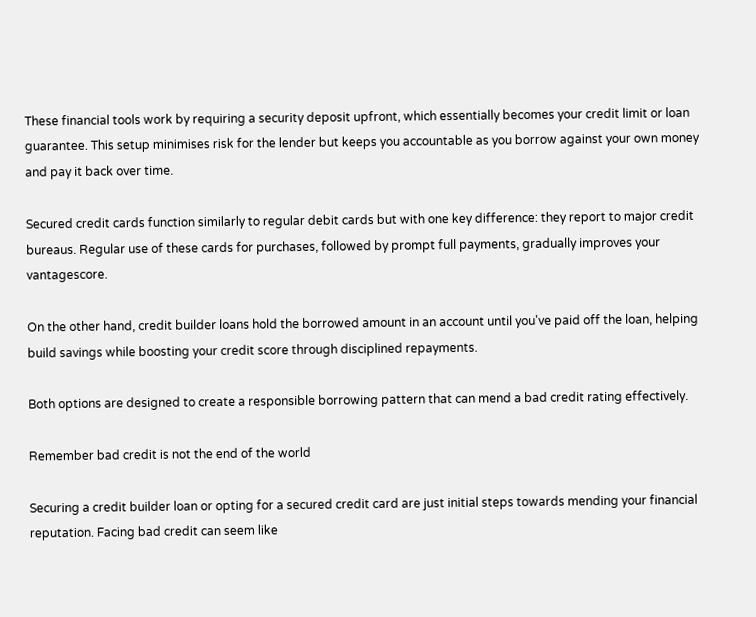These financial tools work by requiring a security deposit upfront, which essentially becomes your credit limit or loan guarantee. This setup minimises risk for the lender but keeps you accountable as you borrow against your own money and pay it back over time.

Secured credit cards function similarly to regular debit cards but with one key difference: they report to major credit bureaus. Regular use of these cards for purchases, followed by prompt full payments, gradually improves your vantagescore.

On the other hand, credit builder loans hold the borrowed amount in an account until you've paid off the loan, helping build savings while boosting your credit score through disciplined repayments.

Both options are designed to create a responsible borrowing pattern that can mend a bad credit rating effectively.

Remember bad credit is not the end of the world

Securing a credit builder loan or opting for a secured credit card are just initial steps towards mending your financial reputation. Facing bad credit can seem like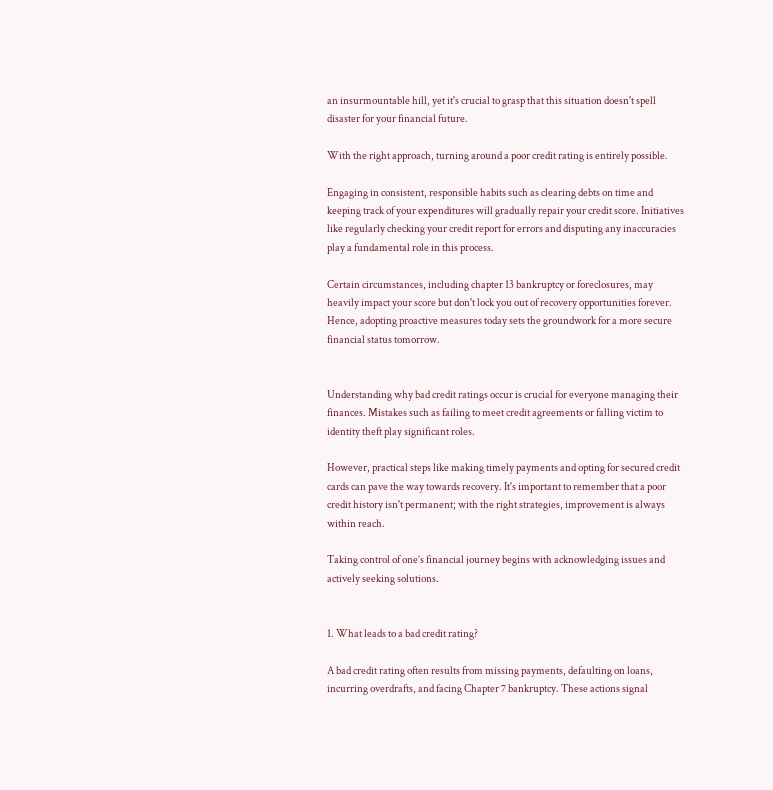an insurmountable hill, yet it's crucial to grasp that this situation doesn't spell disaster for your financial future.

With the right approach, turning around a poor credit rating is entirely possible.

Engaging in consistent, responsible habits such as clearing debts on time and keeping track of your expenditures will gradually repair your credit score. Initiatives like regularly checking your credit report for errors and disputing any inaccuracies play a fundamental role in this process.

Certain circumstances, including chapter 13 bankruptcy or foreclosures, may heavily impact your score but don't lock you out of recovery opportunities forever. Hence, adopting proactive measures today sets the groundwork for a more secure financial status tomorrow.


Understanding why bad credit ratings occur is crucial for everyone managing their finances. Mistakes such as failing to meet credit agreements or falling victim to identity theft play significant roles.

However, practical steps like making timely payments and opting for secured credit cards can pave the way towards recovery. It's important to remember that a poor credit history isn't permanent; with the right strategies, improvement is always within reach.

Taking control of one’s financial journey begins with acknowledging issues and actively seeking solutions.


1. What leads to a bad credit rating?

A bad credit rating often results from missing payments, defaulting on loans, incurring overdrafts, and facing Chapter 7 bankruptcy. These actions signal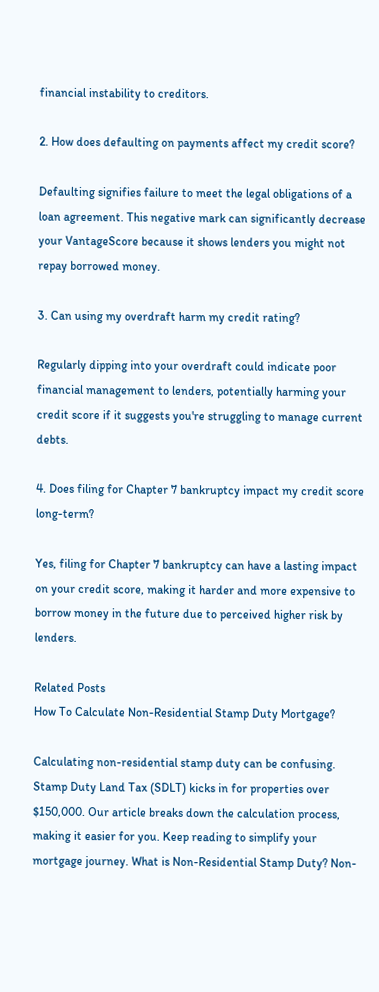financial instability to creditors.

2. How does defaulting on payments affect my credit score?

Defaulting signifies failure to meet the legal obligations of a loan agreement. This negative mark can significantly decrease your VantageScore because it shows lenders you might not repay borrowed money.

3. Can using my overdraft harm my credit rating?

Regularly dipping into your overdraft could indicate poor financial management to lenders, potentially harming your credit score if it suggests you're struggling to manage current debts.

4. Does filing for Chapter 7 bankruptcy impact my credit score long-term?

Yes, filing for Chapter 7 bankruptcy can have a lasting impact on your credit score, making it harder and more expensive to borrow money in the future due to perceived higher risk by lenders.

Related Posts
How To Calculate Non-Residential Stamp Duty Mortgage?

Calculating non-residential stamp duty can be confusing. Stamp Duty Land Tax (SDLT) kicks in for properties over $150,000. Our article breaks down the calculation process, making it easier for you. Keep reading to simplify your mortgage journey. What is Non-Residential Stamp Duty? Non-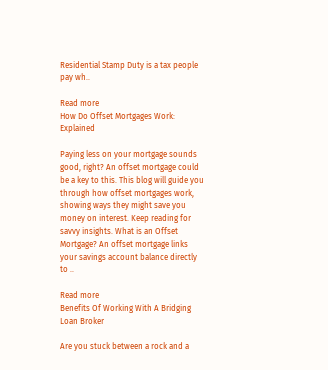Residential Stamp Duty is a tax people pay wh..

Read more
How Do Offset Mortgages Work: Explained

Paying less on your mortgage sounds good, right? An offset mortgage could be a key to this. This blog will guide you through how offset mortgages work, showing ways they might save you money on interest. Keep reading for savvy insights. What is an Offset Mortgage? An offset mortgage links your savings account balance directly to ..

Read more
Benefits Of Working With A Bridging Loan Broker

Are you stuck between a rock and a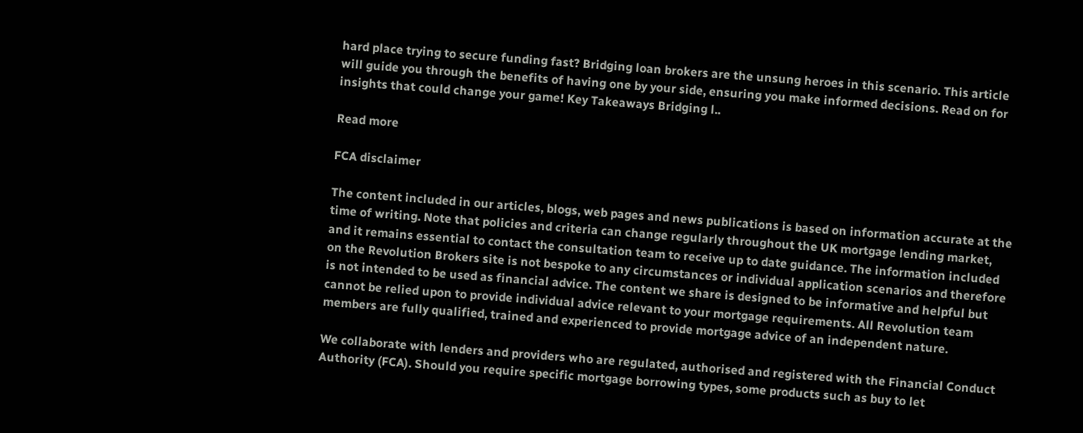hard place trying to secure funding fast? Bridging loan brokers are the unsung heroes in this scenario. This article will guide you through the benefits of having one by your side, ensuring you make informed decisions. Read on for insights that could change your game! Key Takeaways Bridging l..

Read more

FCA disclaimer

The content included in our articles, blogs, web pages and news publications is based on information accurate at the time of writing. Note that policies and criteria can change regularly throughout the UK mortgage lending market, and it remains essential to contact the consultation team to receive up to date guidance. The information included on the Revolution Brokers site is not bespoke to any circumstances or individual application scenarios and therefore is not intended to be used as financial advice. The content we share is designed to be informative and helpful but cannot be relied upon to provide individual advice relevant to your mortgage requirements. All Revolution team members are fully qualified, trained and experienced to provide mortgage advice of an independent nature.

We collaborate with lenders and providers who are regulated, authorised and registered with the Financial Conduct Authority (FCA). Should you require specific mortgage borrowing types, some products such as buy to let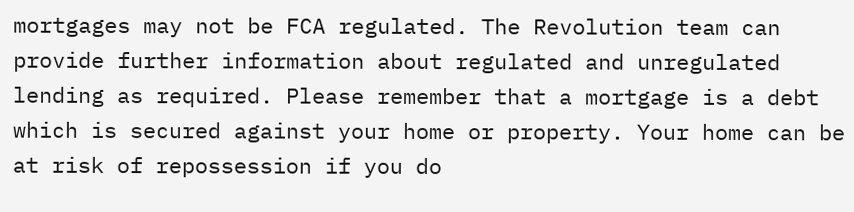mortgages may not be FCA regulated. The Revolution team can provide further information about regulated and unregulated lending as required. Please remember that a mortgage is a debt which is secured against your home or property. Your home can be at risk of repossession if you do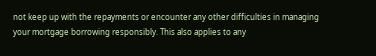not keep up with the repayments or encounter any other difficulties in managing your mortgage borrowing responsibly. This also applies to any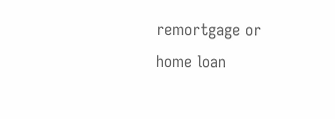remortgage or home loan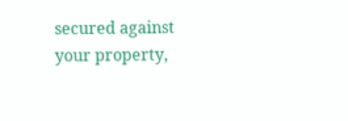secured against your property,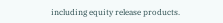including equity release products.